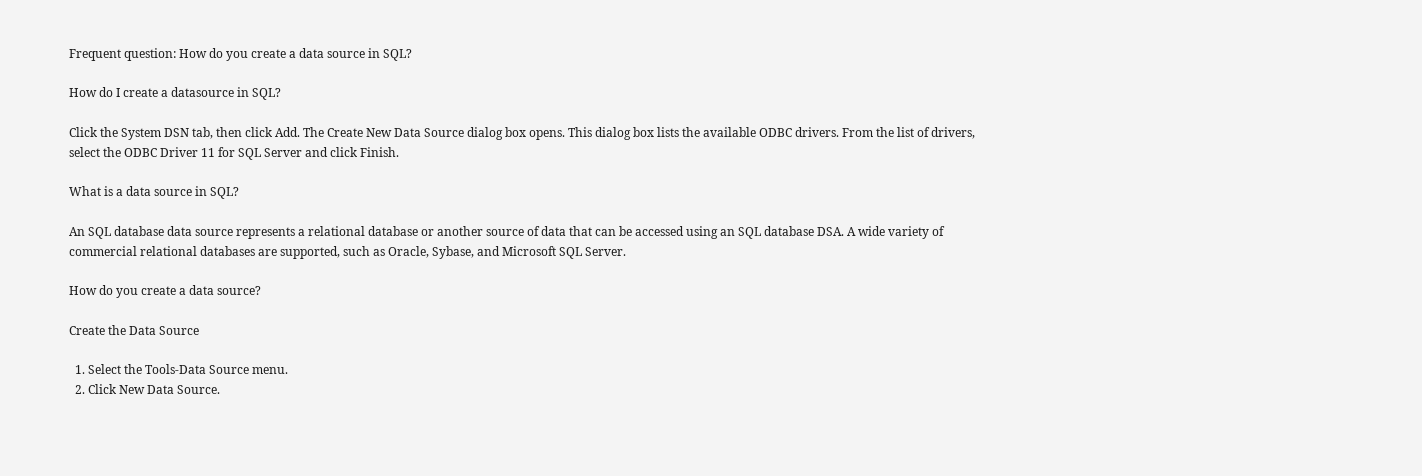Frequent question: How do you create a data source in SQL?

How do I create a datasource in SQL?

Click the System DSN tab, then click Add. The Create New Data Source dialog box opens. This dialog box lists the available ODBC drivers. From the list of drivers, select the ODBC Driver 11 for SQL Server and click Finish.

What is a data source in SQL?

An SQL database data source represents a relational database or another source of data that can be accessed using an SQL database DSA. A wide variety of commercial relational databases are supported, such as Oracle, Sybase, and Microsoft SQL Server.

How do you create a data source?

Create the Data Source

  1. Select the Tools-Data Source menu.
  2. Click New Data Source.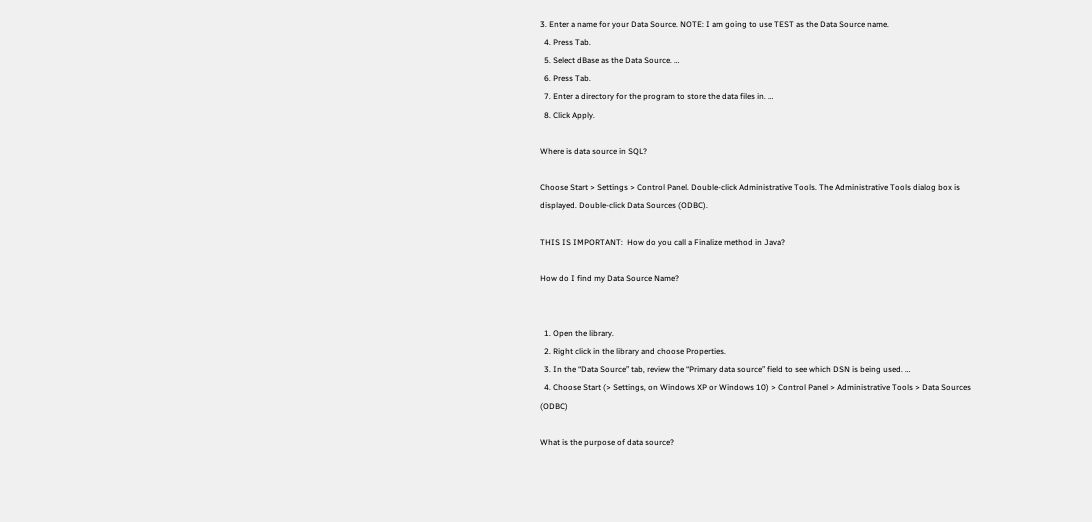3. Enter a name for your Data Source. NOTE: I am going to use TEST as the Data Source name.
  4. Press Tab.
  5. Select dBase as the Data Source. …
  6. Press Tab.
  7. Enter a directory for the program to store the data files in. …
  8. Click Apply.

Where is data source in SQL?

Choose Start > Settings > Control Panel. Double-click Administrative Tools. The Administrative Tools dialog box is displayed. Double-click Data Sources (ODBC).

THIS IS IMPORTANT:  How do you call a Finalize method in Java?

How do I find my Data Source Name?


  1. Open the library.
  2. Right click in the library and choose Properties.
  3. In the “Data Source” tab, review the “Primary data source” field to see which DSN is being used. …
  4. Choose Start (> Settings, on Windows XP or Windows 10) > Control Panel > Administrative Tools > Data Sources (ODBC)

What is the purpose of data source?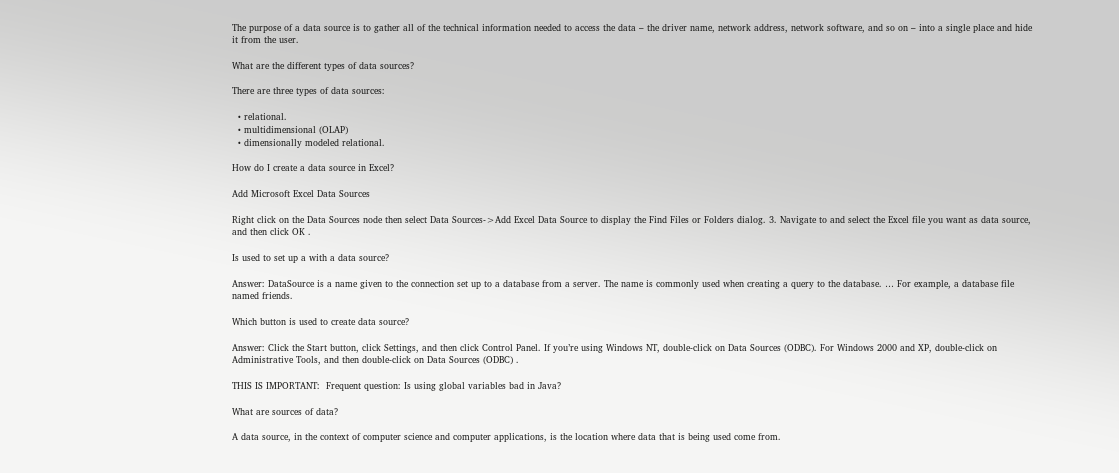The purpose of a data source is to gather all of the technical information needed to access the data – the driver name, network address, network software, and so on – into a single place and hide it from the user.

What are the different types of data sources?

There are three types of data sources:

  • relational.
  • multidimensional (OLAP)
  • dimensionally modeled relational.

How do I create a data source in Excel?

Add Microsoft Excel Data Sources

Right click on the Data Sources node then select Data Sources->Add Excel Data Source to display the Find Files or Folders dialog. 3. Navigate to and select the Excel file you want as data source, and then click OK .

Is used to set up a with a data source?

Answer: DataSource is a name given to the connection set up to a database from a server. The name is commonly used when creating a query to the database. … For example, a database file named friends.

Which button is used to create data source?

Answer: Click the Start button, click Settings, and then click Control Panel. If you’re using Windows NT, double-click on Data Sources (ODBC). For Windows 2000 and XP, double-click on Administrative Tools, and then double-click on Data Sources (ODBC) .

THIS IS IMPORTANT:  Frequent question: Is using global variables bad in Java?

What are sources of data?

A data source, in the context of computer science and computer applications, is the location where data that is being used come from.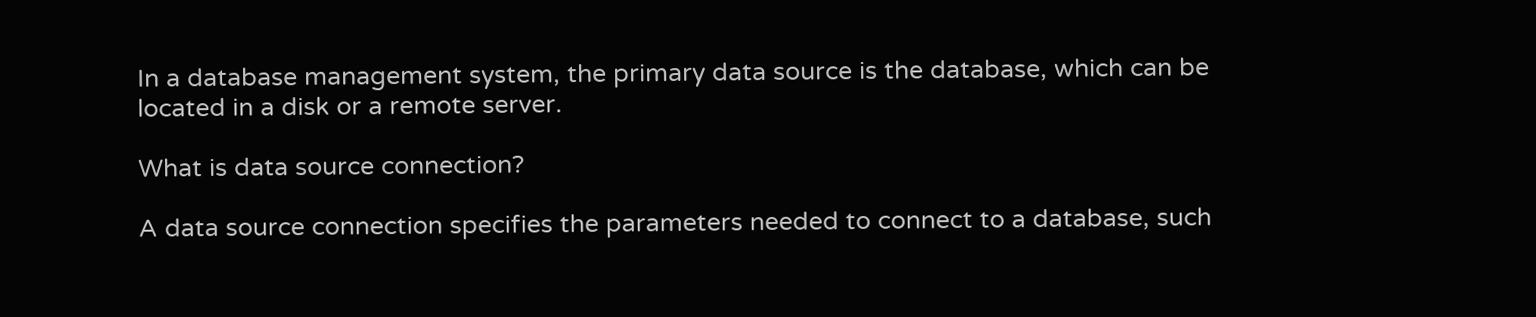In a database management system, the primary data source is the database, which can be located in a disk or a remote server.

What is data source connection?

A data source connection specifies the parameters needed to connect to a database, such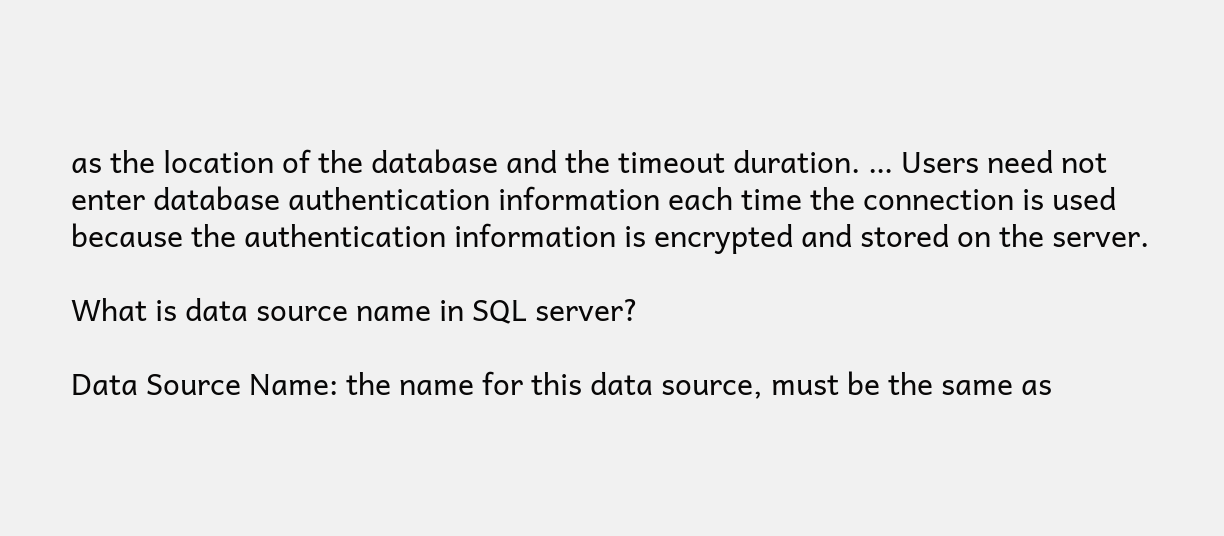as the location of the database and the timeout duration. … Users need not enter database authentication information each time the connection is used because the authentication information is encrypted and stored on the server.

What is data source name in SQL server?

Data Source Name: the name for this data source, must be the same as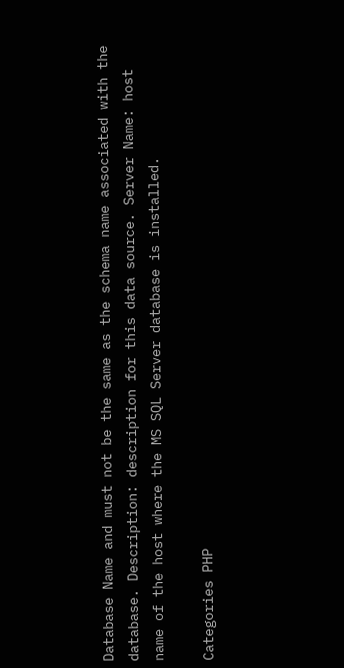Database Name and must not be the same as the schema name associated with the database. Description: description for this data source. Server Name: host name of the host where the MS SQL Server database is installed.

Categories PHP